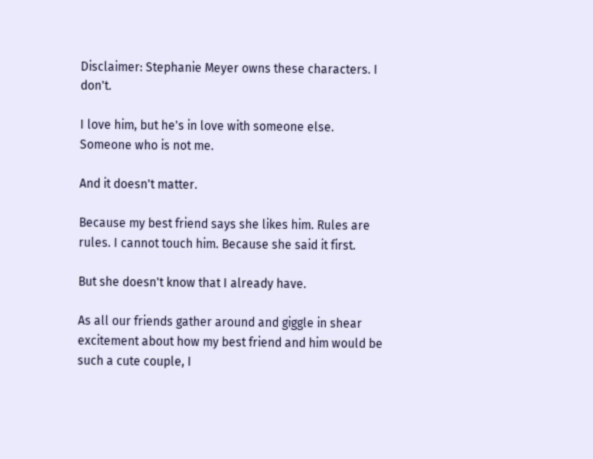Disclaimer: Stephanie Meyer owns these characters. I don't.

I love him, but he's in love with someone else. Someone who is not me.

And it doesn't matter.

Because my best friend says she likes him. Rules are rules. I cannot touch him. Because she said it first.

But she doesn't know that I already have.

As all our friends gather around and giggle in shear excitement about how my best friend and him would be such a cute couple, I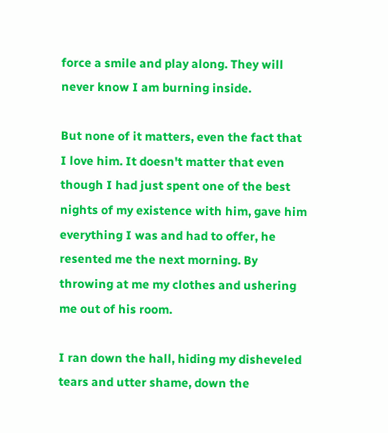force a smile and play along. They will never know I am burning inside.

But none of it matters, even the fact that I love him. It doesn't matter that even though I had just spent one of the best nights of my existence with him, gave him everything I was and had to offer, he resented me the next morning. By throwing at me my clothes and ushering me out of his room.

I ran down the hall, hiding my disheveled tears and utter shame, down the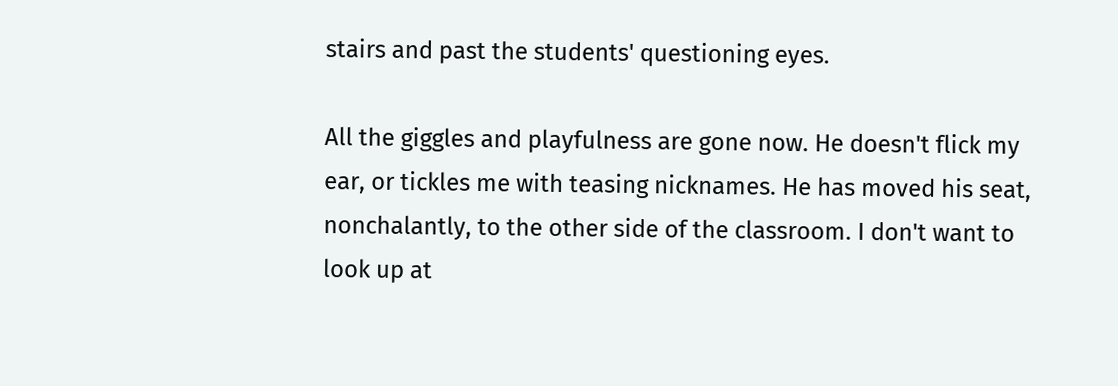stairs and past the students' questioning eyes.

All the giggles and playfulness are gone now. He doesn't flick my ear, or tickles me with teasing nicknames. He has moved his seat, nonchalantly, to the other side of the classroom. I don't want to look up at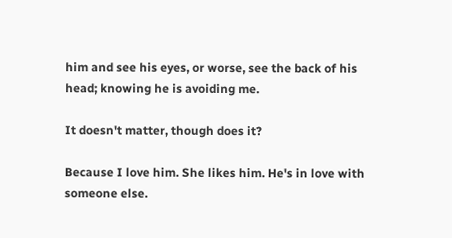him and see his eyes, or worse, see the back of his head; knowing he is avoiding me.

It doesn't matter, though does it?

Because I love him. She likes him. He's in love with someone else.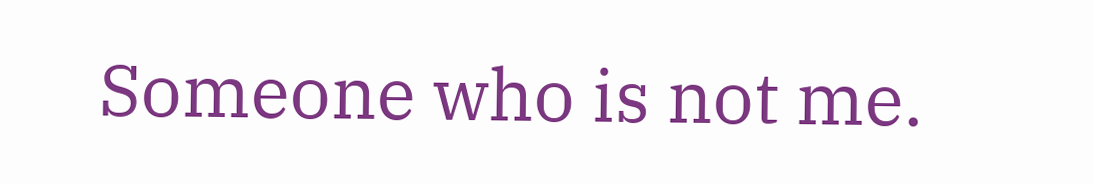Someone who is not me.